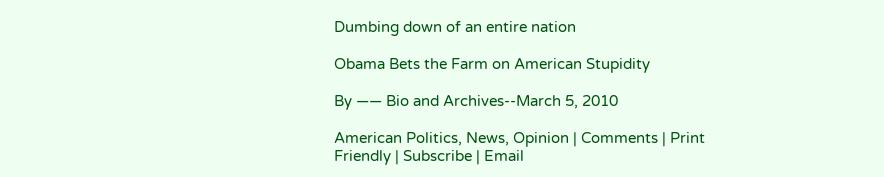Dumbing down of an entire nation

Obama Bets the Farm on American Stupidity

By —— Bio and Archives--March 5, 2010

American Politics, News, Opinion | Comments | Print Friendly | Subscribe | Email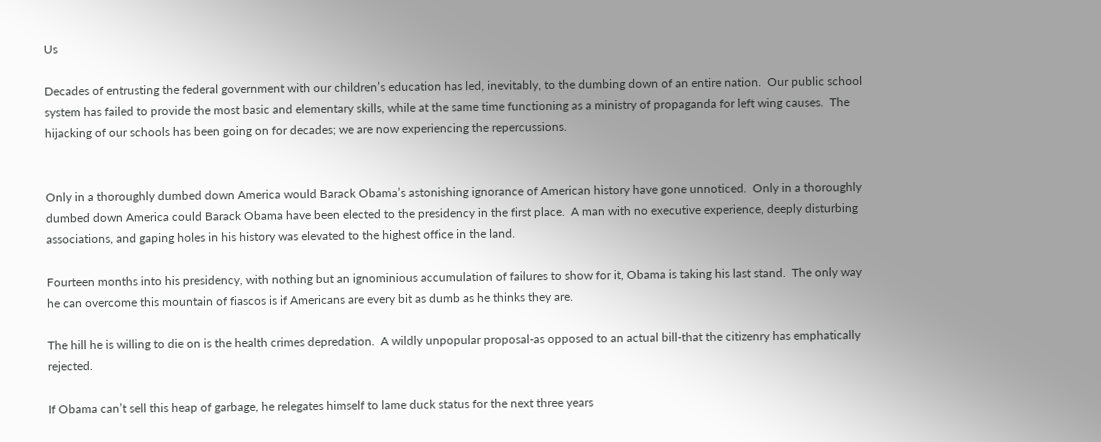Us

Decades of entrusting the federal government with our children’s education has led, inevitably, to the dumbing down of an entire nation.  Our public school system has failed to provide the most basic and elementary skills, while at the same time functioning as a ministry of propaganda for left wing causes.  The hijacking of our schools has been going on for decades; we are now experiencing the repercussions.


Only in a thoroughly dumbed down America would Barack Obama’s astonishing ignorance of American history have gone unnoticed.  Only in a thoroughly dumbed down America could Barack Obama have been elected to the presidency in the first place.  A man with no executive experience, deeply disturbing associations, and gaping holes in his history was elevated to the highest office in the land.

Fourteen months into his presidency, with nothing but an ignominious accumulation of failures to show for it, Obama is taking his last stand.  The only way he can overcome this mountain of fiascos is if Americans are every bit as dumb as he thinks they are.

The hill he is willing to die on is the health crimes depredation.  A wildly unpopular proposal-as opposed to an actual bill-that the citizenry has emphatically rejected.

If Obama can’t sell this heap of garbage, he relegates himself to lame duck status for the next three years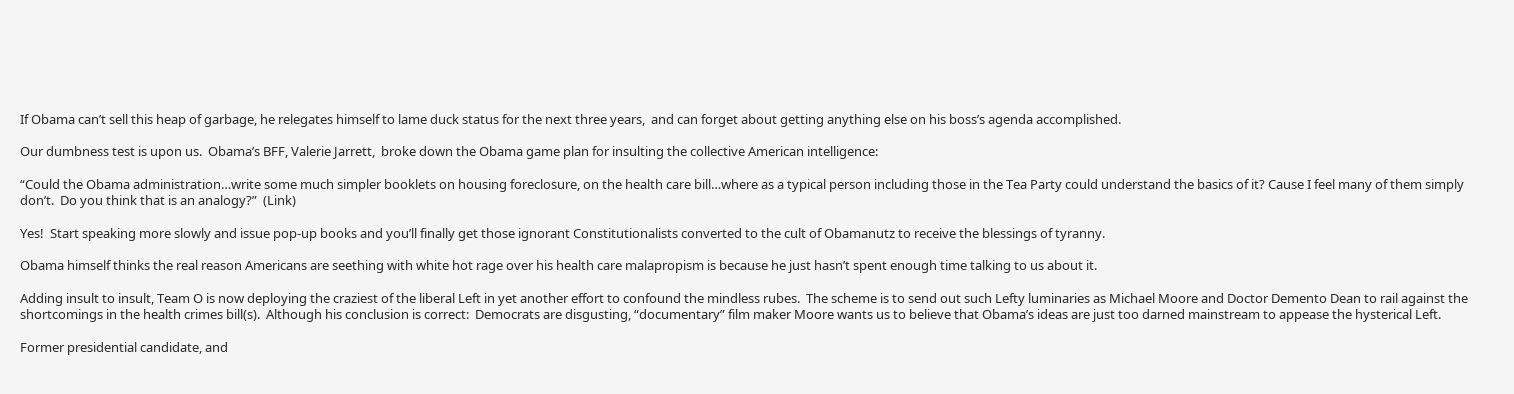If Obama can’t sell this heap of garbage, he relegates himself to lame duck status for the next three years,  and can forget about getting anything else on his boss’s agenda accomplished.

Our dumbness test is upon us.  Obama’s BFF, Valerie Jarrett,  broke down the Obama game plan for insulting the collective American intelligence:

“Could the Obama administration…write some much simpler booklets on housing foreclosure, on the health care bill…where as a typical person including those in the Tea Party could understand the basics of it? Cause I feel many of them simply don’t.  Do you think that is an analogy?”  (Link)

Yes!  Start speaking more slowly and issue pop-up books and you’ll finally get those ignorant Constitutionalists converted to the cult of Obamanutz to receive the blessings of tyranny.

Obama himself thinks the real reason Americans are seething with white hot rage over his health care malapropism is because he just hasn’t spent enough time talking to us about it.

Adding insult to insult, Team O is now deploying the craziest of the liberal Left in yet another effort to confound the mindless rubes.  The scheme is to send out such Lefty luminaries as Michael Moore and Doctor Demento Dean to rail against the shortcomings in the health crimes bill(s).  Although his conclusion is correct:  Democrats are disgusting, “documentary” film maker Moore wants us to believe that Obama’s ideas are just too darned mainstream to appease the hysterical Left.

Former presidential candidate, and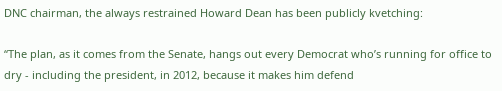DNC chairman, the always restrained Howard Dean has been publicly kvetching:

“The plan, as it comes from the Senate, hangs out every Democrat who’s running for office to dry - including the president, in 2012, because it makes him defend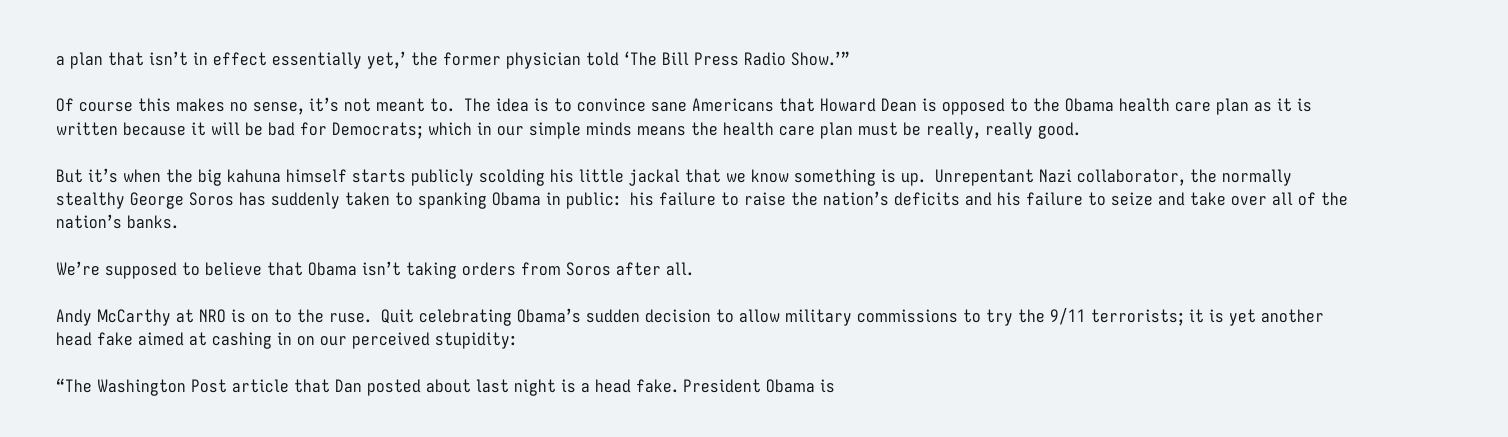a plan that isn’t in effect essentially yet,’ the former physician told ‘The Bill Press Radio Show.’”

Of course this makes no sense, it’s not meant to.  The idea is to convince sane Americans that Howard Dean is opposed to the Obama health care plan as it is written because it will be bad for Democrats; which in our simple minds means the health care plan must be really, really good.

But it’s when the big kahuna himself starts publicly scolding his little jackal that we know something is up.  Unrepentant Nazi collaborator, the normally stealthy George Soros has suddenly taken to spanking Obama in public:  his failure to raise the nation’s deficits and his failure to seize and take over all of the nation’s banks.

We’re supposed to believe that Obama isn’t taking orders from Soros after all.

Andy McCarthy at NRO is on to the ruse.  Quit celebrating Obama’s sudden decision to allow military commissions to try the 9/11 terrorists; it is yet another head fake aimed at cashing in on our perceived stupidity:

“The Washington Post article that Dan posted about last night is a head fake. President Obama is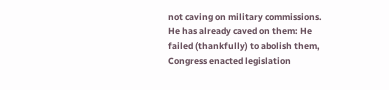not caving on military commissions. He has already caved on them: He failed (thankfully) to abolish them, Congress enacted legislation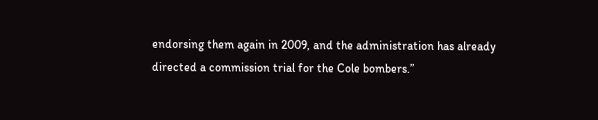endorsing them again in 2009, and the administration has already directed a commission trial for the Cole bombers.”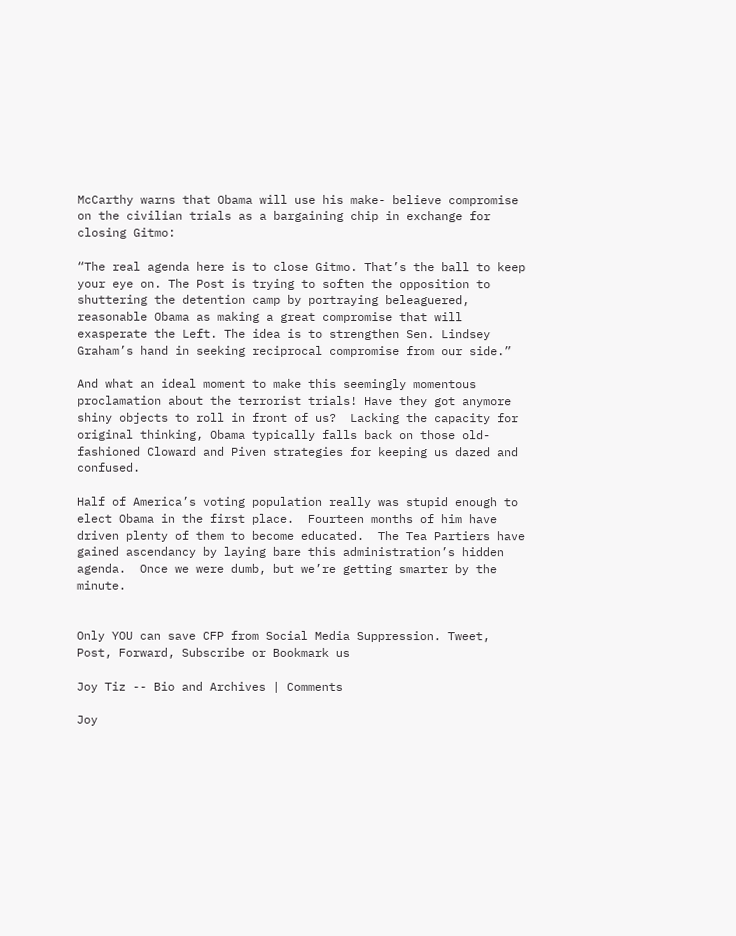McCarthy warns that Obama will use his make- believe compromise on the civilian trials as a bargaining chip in exchange for closing Gitmo:

“The real agenda here is to close Gitmo. That’s the ball to keep your eye on. The Post is trying to soften the opposition to shuttering the detention camp by portraying beleaguered, reasonable Obama as making a great compromise that will exasperate the Left. The idea is to strengthen Sen. Lindsey Graham’s hand in seeking reciprocal compromise from our side.”

And what an ideal moment to make this seemingly momentous proclamation about the terrorist trials! Have they got anymore shiny objects to roll in front of us?  Lacking the capacity for original thinking, Obama typically falls back on those old-fashioned Cloward and Piven strategies for keeping us dazed and confused.

Half of America’s voting population really was stupid enough to elect Obama in the first place.  Fourteen months of him have driven plenty of them to become educated.  The Tea Partiers have gained ascendancy by laying bare this administration’s hidden agenda.  Once we were dumb, but we’re getting smarter by the minute.


Only YOU can save CFP from Social Media Suppression. Tweet, Post, Forward, Subscribe or Bookmark us

Joy Tiz -- Bio and Archives | Comments

Joy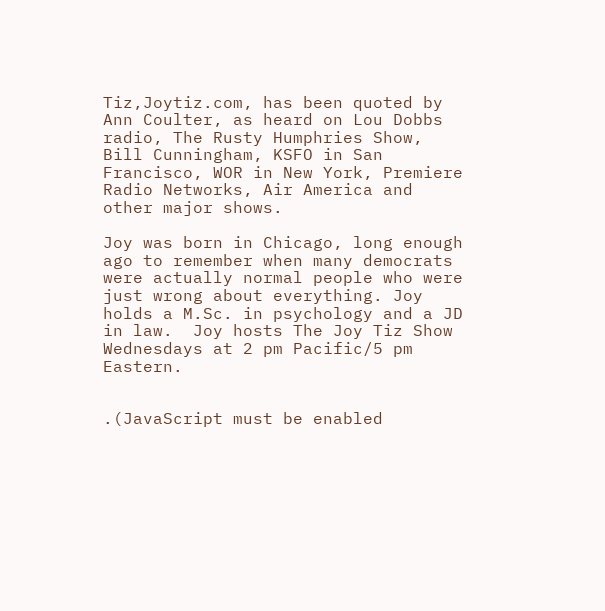Tiz,Joytiz.com, has been quoted by Ann Coulter, as heard on Lou Dobbs radio, The Rusty Humphries Show, Bill Cunningham, KSFO in San Francisco, WOR in New York, Premiere Radio Networks, Air America and other major shows.

Joy was born in Chicago, long enough ago to remember when many democrats were actually normal people who were just wrong about everything. Joy holds a M.Sc. in psychology and a JD in law.  Joy hosts The Joy Tiz Show  Wednesdays at 2 pm Pacific/5 pm Eastern.


.(JavaScript must be enabled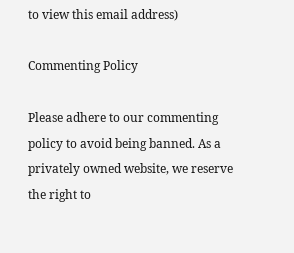to view this email address)

Commenting Policy

Please adhere to our commenting policy to avoid being banned. As a privately owned website, we reserve the right to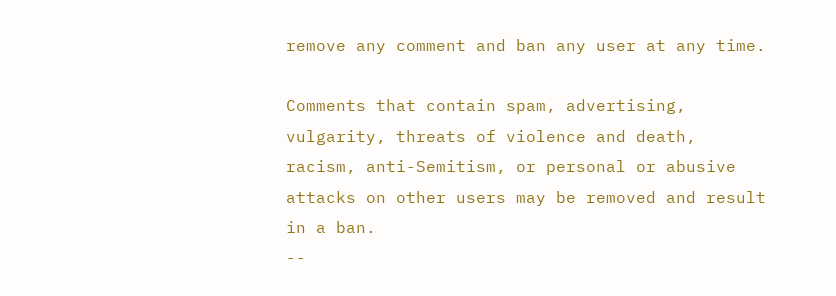remove any comment and ban any user at any time.

Comments that contain spam, advertising, vulgarity, threats of violence and death, racism, anti-Semitism, or personal or abusive attacks on other users may be removed and result in a ban.
--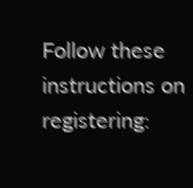Follow these instructions on registering: